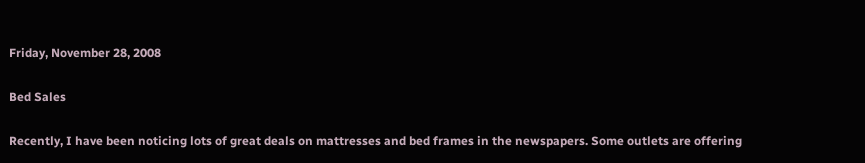Friday, November 28, 2008

Bed Sales

Recently, I have been noticing lots of great deals on mattresses and bed frames in the newspapers. Some outlets are offering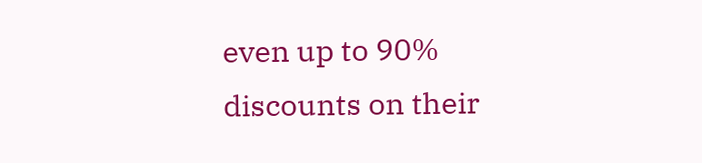even up to 90% discounts on their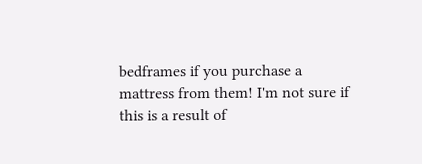bedframes if you purchase a mattress from them! I'm not sure if this is a result of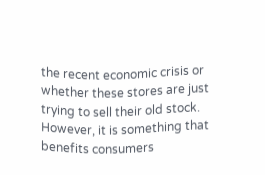the recent economic crisis or whether these stores are just trying to sell their old stock. However, it is something that benefits consumers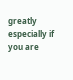greatly especially if you are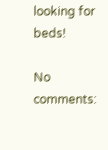looking for beds!

No comments: